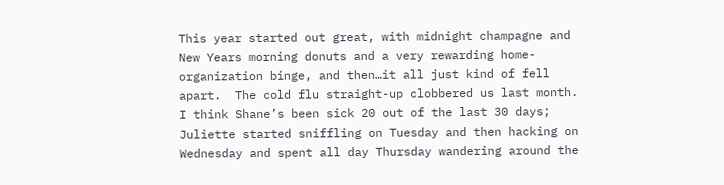This year started out great, with midnight champagne and New Years morning donuts and a very rewarding home-organization binge, and then…it all just kind of fell apart.  The cold flu straight-up clobbered us last month.  I think Shane’s been sick 20 out of the last 30 days; Juliette started sniffling on Tuesday and then hacking on Wednesday and spent all day Thursday wandering around the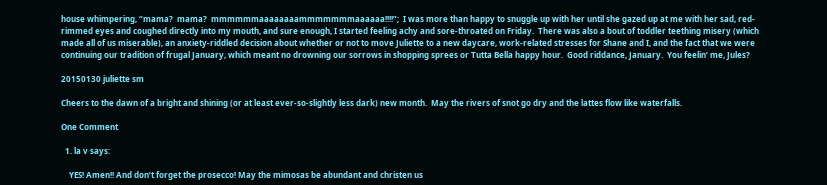house whimpering, “mama?  mama?  mmmmmmaaaaaaaammmmmmmaaaaaa!!!!”;  I was more than happy to snuggle up with her until she gazed up at me with her sad, red-rimmed eyes and coughed directly into my mouth, and sure enough, I started feeling achy and sore-throated on Friday.  There was also a bout of toddler teething misery (which made all of us miserable), an anxiety-riddled decision about whether or not to move Juliette to a new daycare, work-related stresses for Shane and I, and the fact that we were continuing our tradition of frugal January, which meant no drowning our sorrows in shopping sprees or Tutta Bella happy hour.  Good riddance, January.  You feelin’ me, Jules?

20150130 juliette sm

Cheers to the dawn of a bright and shining (or at least ever-so-slightly less dark) new month.  May the rivers of snot go dry and the lattes flow like waterfalls.

One Comment

  1. la v says:

    YES! Amen!! And don’t forget the prosecco! May the mimosas be abundant and christen us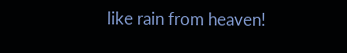like rain from heaven!